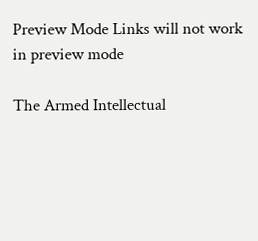Preview Mode Links will not work in preview mode

The Armed Intellectual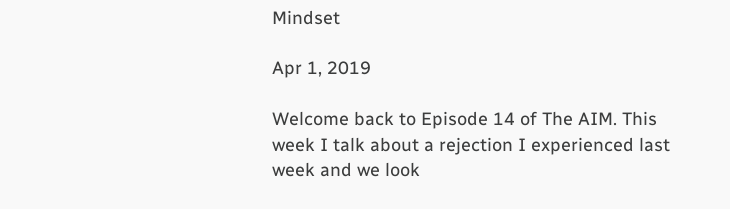Mindset

Apr 1, 2019

Welcome back to Episode 14 of The AIM. This week I talk about a rejection I experienced last week and we look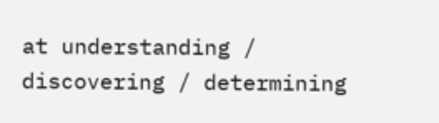at understanding / discovering / determining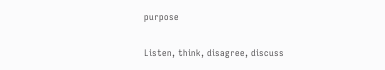purpose

Listen, think, disagree, discuss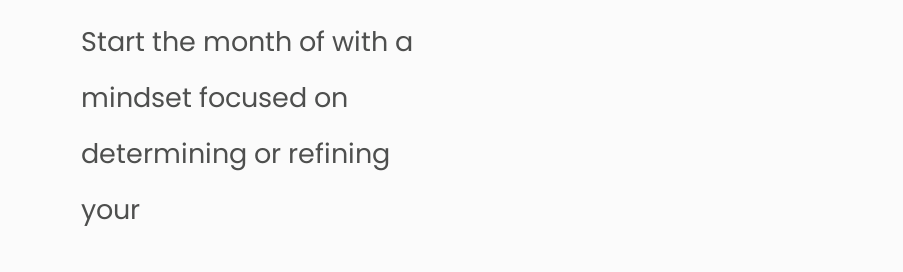Start the month of with a mindset focused on determining or refining your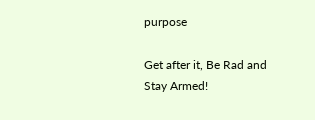purpose

Get after it, Be Rad and Stay Armed!